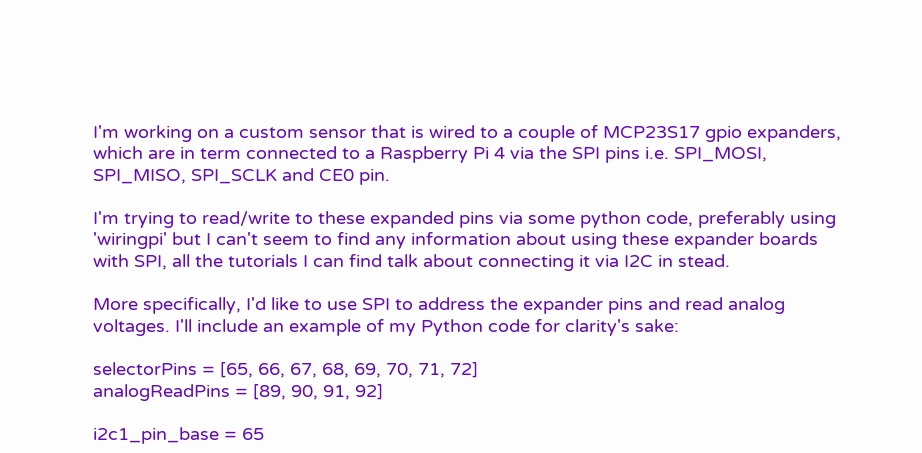I'm working on a custom sensor that is wired to a couple of MCP23S17 gpio expanders, which are in term connected to a Raspberry Pi 4 via the SPI pins i.e. SPI_MOSI, SPI_MISO, SPI_SCLK and CE0 pin.

I'm trying to read/write to these expanded pins via some python code, preferably using 'wiringpi' but I can't seem to find any information about using these expander boards with SPI, all the tutorials I can find talk about connecting it via I2C in stead.

More specifically, I'd like to use SPI to address the expander pins and read analog voltages. I'll include an example of my Python code for clarity's sake:

selectorPins = [65, 66, 67, 68, 69, 70, 71, 72]
analogReadPins = [89, 90, 91, 92]

i2c1_pin_base = 65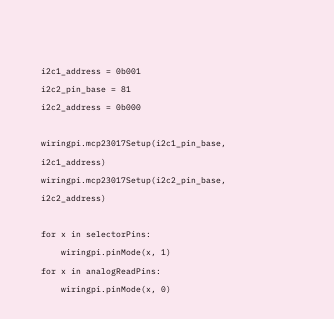i2c1_address = 0b001
i2c2_pin_base = 81
i2c2_address = 0b000

wiringpi.mcp23017Setup(i2c1_pin_base, i2c1_address)
wiringpi.mcp23017Setup(i2c2_pin_base, i2c2_address)

for x in selectorPins:
    wiringpi.pinMode(x, 1)
for x in analogReadPins:
    wiringpi.pinMode(x, 0)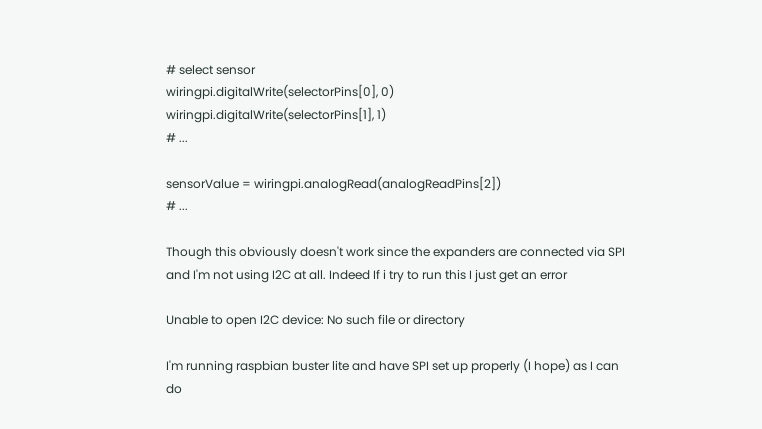# select sensor
wiringpi.digitalWrite(selectorPins[0], 0)
wiringpi.digitalWrite(selectorPins[1], 1)
# ...

sensorValue = wiringpi.analogRead(analogReadPins[2])
# ...

Though this obviously doesn't work since the expanders are connected via SPI and I'm not using I2C at all. Indeed If i try to run this I just get an error

Unable to open I2C device: No such file or directory

I'm running raspbian buster lite and have SPI set up properly (I hope) as I can do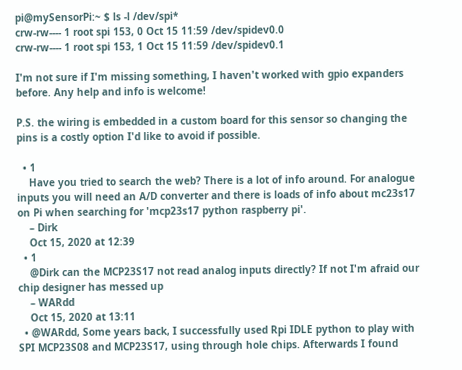pi@mySensorPi:~ $ ls -l /dev/spi*
crw-rw---- 1 root spi 153, 0 Oct 15 11:59 /dev/spidev0.0
crw-rw---- 1 root spi 153, 1 Oct 15 11:59 /dev/spidev0.1

I'm not sure if I'm missing something, I haven't worked with gpio expanders before. Any help and info is welcome!

P.S. the wiring is embedded in a custom board for this sensor so changing the pins is a costly option I'd like to avoid if possible.

  • 1
    Have you tried to search the web? There is a lot of info around. For analogue inputs you will need an A/D converter and there is loads of info about mc23s17 on Pi when searching for 'mcp23s17 python raspberry pi'.
    – Dirk
    Oct 15, 2020 at 12:39
  • 1
    @Dirk can the MCP23S17 not read analog inputs directly? If not I'm afraid our chip designer has messed up
    – WARdd
    Oct 15, 2020 at 13:11
  • @WARdd, Some years back, I successfully used Rpi IDLE python to play with SPI MCP23S08 and MCP23S17, using through hole chips. Afterwards I found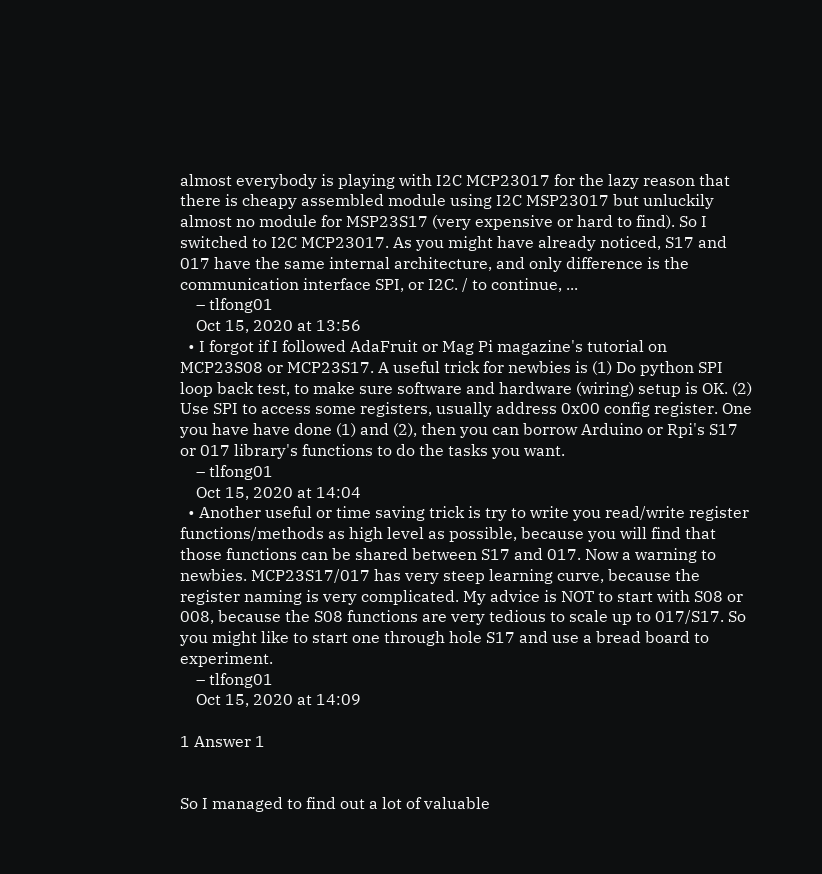almost everybody is playing with I2C MCP23017 for the lazy reason that there is cheapy assembled module using I2C MSP23017 but unluckily almost no module for MSP23S17 (very expensive or hard to find). So I switched to I2C MCP23017. As you might have already noticed, S17 and 017 have the same internal architecture, and only difference is the communication interface SPI, or I2C. / to continue, ...
    – tlfong01
    Oct 15, 2020 at 13:56
  • I forgot if I followed AdaFruit or Mag Pi magazine's tutorial on MCP23S08 or MCP23S17. A useful trick for newbies is (1) Do python SPI loop back test, to make sure software and hardware (wiring) setup is OK. (2) Use SPI to access some registers, usually address 0x00 config register. One you have have done (1) and (2), then you can borrow Arduino or Rpi's S17 or 017 library's functions to do the tasks you want.
    – tlfong01
    Oct 15, 2020 at 14:04
  • Another useful or time saving trick is try to write you read/write register functions/methods as high level as possible, because you will find that those functions can be shared between S17 and 017. Now a warning to newbies. MCP23S17/017 has very steep learning curve, because the register naming is very complicated. My advice is NOT to start with S08 or 008, because the S08 functions are very tedious to scale up to 017/S17. So you might like to start one through hole S17 and use a bread board to experiment.
    – tlfong01
    Oct 15, 2020 at 14:09

1 Answer 1


So I managed to find out a lot of valuable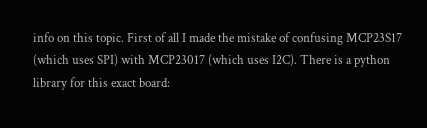info on this topic. First of all I made the mistake of confusing MCP23S17 (which uses SPI) with MCP23017 (which uses I2C). There is a python library for this exact board: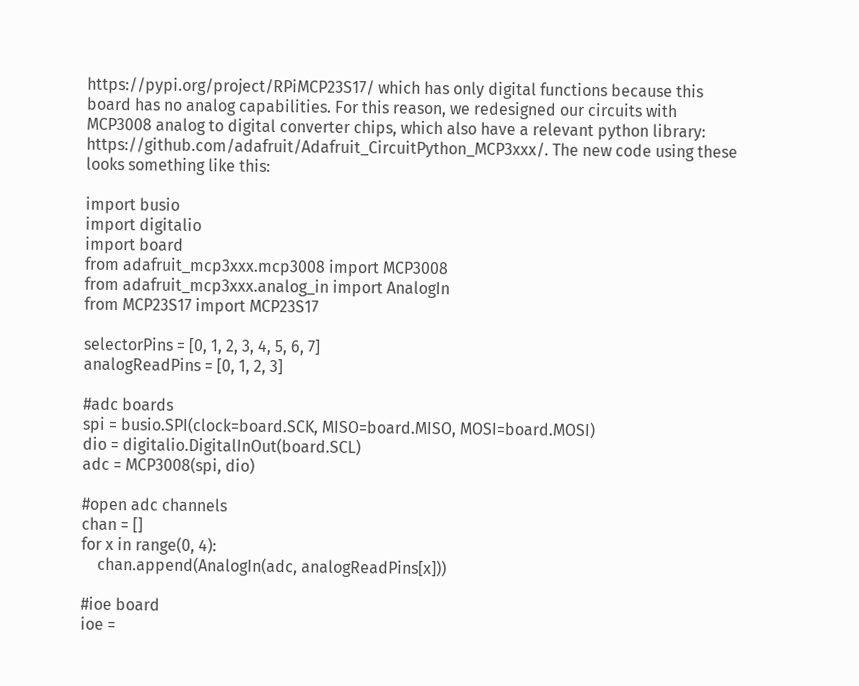https://pypi.org/project/RPiMCP23S17/ which has only digital functions because this board has no analog capabilities. For this reason, we redesigned our circuits with MCP3008 analog to digital converter chips, which also have a relevant python library: https://github.com/adafruit/Adafruit_CircuitPython_MCP3xxx/. The new code using these looks something like this:

import busio
import digitalio
import board
from adafruit_mcp3xxx.mcp3008 import MCP3008
from adafruit_mcp3xxx.analog_in import AnalogIn
from MCP23S17 import MCP23S17

selectorPins = [0, 1, 2, 3, 4, 5, 6, 7]
analogReadPins = [0, 1, 2, 3]

#adc boards
spi = busio.SPI(clock=board.SCK, MISO=board.MISO, MOSI=board.MOSI)
dio = digitalio.DigitalInOut(board.SCL)
adc = MCP3008(spi, dio)

#open adc channels
chan = []
for x in range(0, 4):
    chan.append(AnalogIn(adc, analogReadPins[x]))

#ioe board
ioe =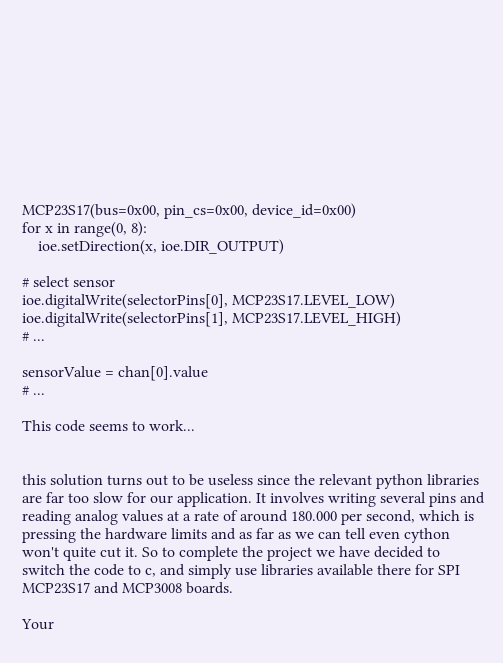MCP23S17(bus=0x00, pin_cs=0x00, device_id=0x00)
for x in range(0, 8):
    ioe.setDirection(x, ioe.DIR_OUTPUT)

# select sensor
ioe.digitalWrite(selectorPins[0], MCP23S17.LEVEL_LOW)
ioe.digitalWrite(selectorPins[1], MCP23S17.LEVEL_HIGH)
# ...

sensorValue = chan[0].value
# ...

This code seems to work...


this solution turns out to be useless since the relevant python libraries are far too slow for our application. It involves writing several pins and reading analog values at a rate of around 180.000 per second, which is pressing the hardware limits and as far as we can tell even cython won't quite cut it. So to complete the project we have decided to switch the code to c, and simply use libraries available there for SPI MCP23S17 and MCP3008 boards.

Your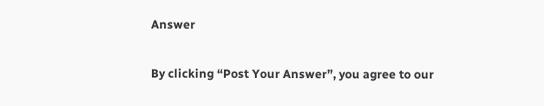Answer

By clicking “Post Your Answer”, you agree to our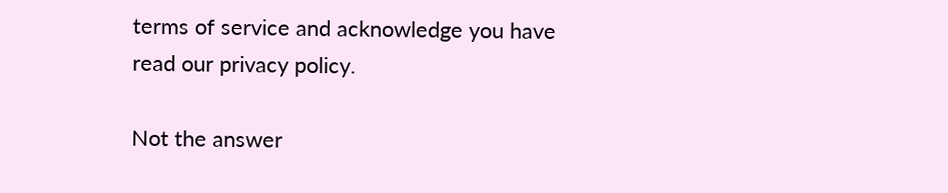terms of service and acknowledge you have read our privacy policy.

Not the answer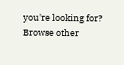you're looking for? Browse other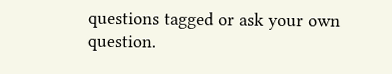questions tagged or ask your own question.